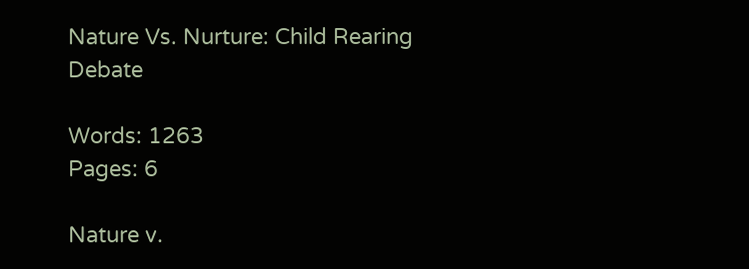Nature Vs. Nurture: Child Rearing Debate

Words: 1263
Pages: 6

Nature v.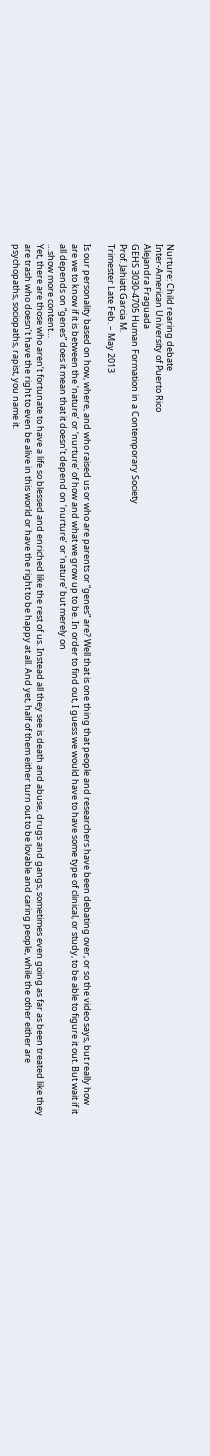Nurture: Child rearing debate
Inter-American University of Puerto Rico
Alejandra Fraguada
GEHS 3030-4705 Human Formation in a Contemporary Society
Prof. Jahiatt Garcia M.
Trimester Late Feb. – May 2013

Is our personality based on how, where, and who raised us or who are parents or “genes” are? Well that is one thing that people and researchers have been debating over, or so the video says, but really how are we to know if it is between the ‘nature’ or ‘nurture’ of how and what we grow up to be. In order to find out, I guess we would have to have some type of clinical, or study, to be able to figure it out. But wait if it all depends on “genes” does it mean that it doesn’t depend on ‘nurture’ or ‘nature’ but merely on
…show more content…
Yet, there are those who aren’t fortunate to have a life so blessed and enriched like the rest of us. Instead all they see is death and abuse, drugs and gangs, sometimes even going as far as been treated like they are trash who doesn’t have the right to even be alive in this world or have the right to be happy at all. And yet, half of them either turn out to be lovable and caring people, while the other either are psychopaths, sociopaths, rapist, you name it.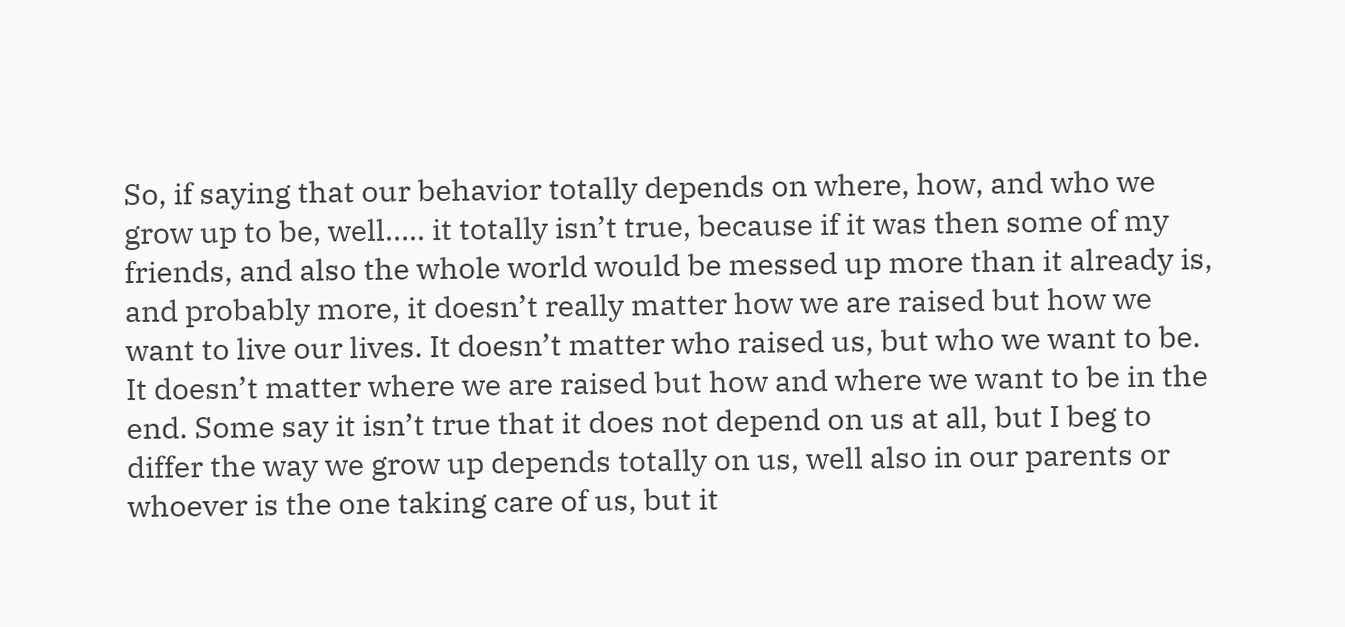So, if saying that our behavior totally depends on where, how, and who we grow up to be, well….. it totally isn’t true, because if it was then some of my friends, and also the whole world would be messed up more than it already is, and probably more, it doesn’t really matter how we are raised but how we want to live our lives. It doesn’t matter who raised us, but who we want to be. It doesn’t matter where we are raised but how and where we want to be in the end. Some say it isn’t true that it does not depend on us at all, but I beg to differ the way we grow up depends totally on us, well also in our parents or whoever is the one taking care of us, but it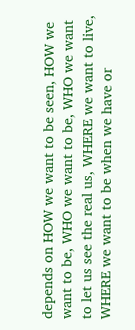depends on HOW we want to be seen, HOW we want to be, WHO we want to be, WHO we want to let us see the real us, WHERE we want to live, WHERE we want to be when we have or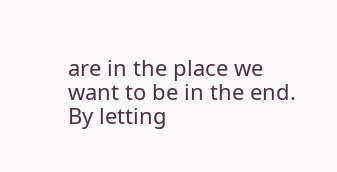are in the place we want to be in the end.
By letting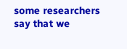some researchers say that we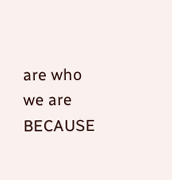are who we are BECAUSE